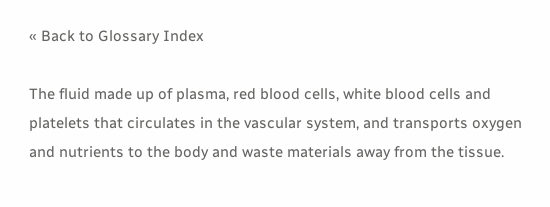« Back to Glossary Index

The fluid made up of plasma, red blood cells, white blood cells and platelets that circulates in the vascular system, and transports oxygen and nutrients to the body and waste materials away from the tissue.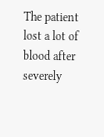The patient lost a lot of blood after severely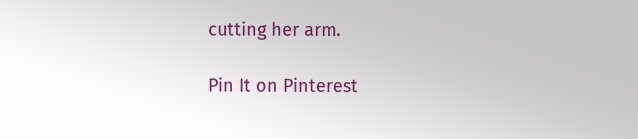cutting her arm.

Pin It on Pinterest